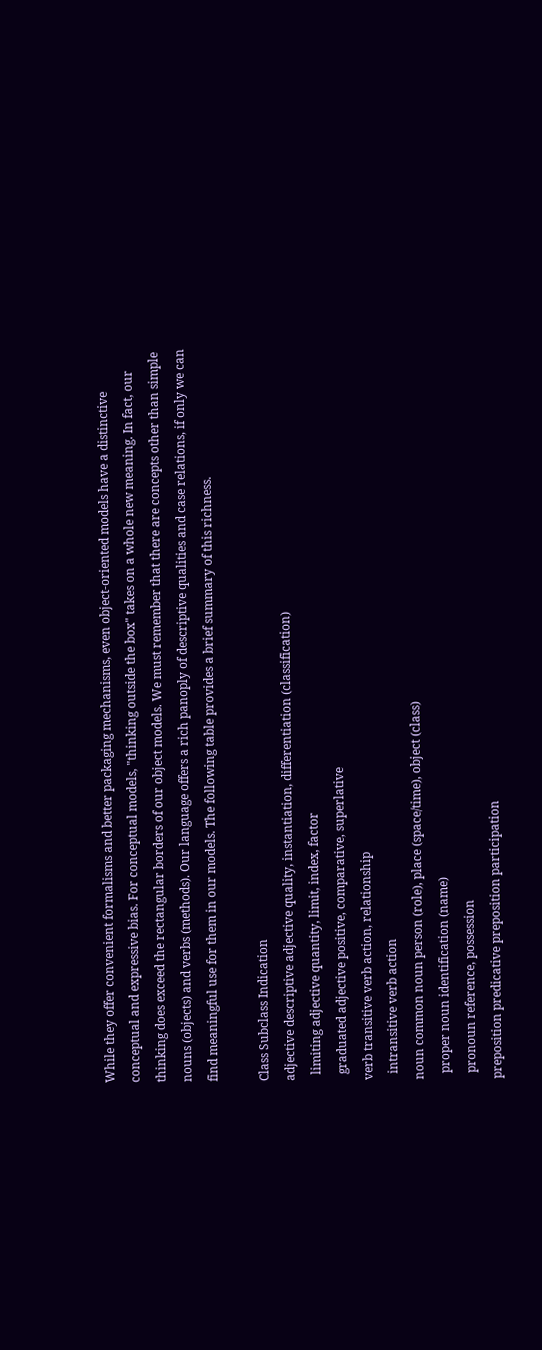While they offer convenient formalisms and better packaging mechanisms, even object-oriented models have a distinctive conceptual and expressive bias. For conceptual models, "thinking outside the box" takes on a whole new meaning. In fact, our thinking does exceed the rectangular borders of our object models. We must remember that there are concepts other than simple nouns (objects) and verbs (methods). Our language offers a rich panoply of descriptive qualities and case relations, if only we can find meaningful use for them in our models. The following table provides a brief summary of this richness.

Class Subclass Indication
adjective descriptive adjective quality, instantiation, differentiation (classification)
  limiting adjective quantity, limit, index, factor
  graduated adjective positive, comparative, superlative
verb transitive verb action, relationship
  intransitive verb action
noun common noun person (role), place (space/time), object (class)
  proper noun identification (name)
  pronoun reference, possession
preposition predicative preposition participation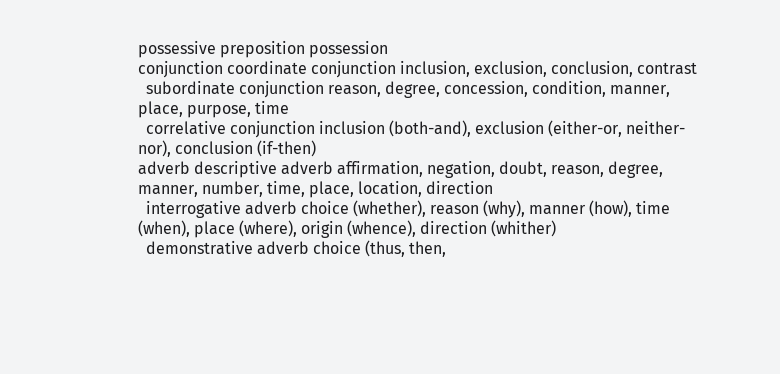possessive preposition possession
conjunction coordinate conjunction inclusion, exclusion, conclusion, contrast
  subordinate conjunction reason, degree, concession, condition, manner, place, purpose, time
  correlative conjunction inclusion (both-and), exclusion (either-or, neither-nor), conclusion (if-then)
adverb descriptive adverb affirmation, negation, doubt, reason, degree, manner, number, time, place, location, direction
  interrogative adverb choice (whether), reason (why), manner (how), time (when), place (where), origin (whence), direction (whither)
  demonstrative adverb choice (thus, then,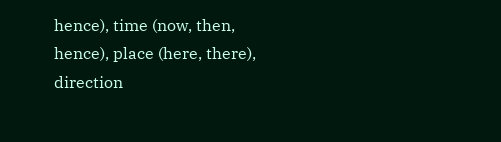hence), time (now, then, hence), place (here, there), direction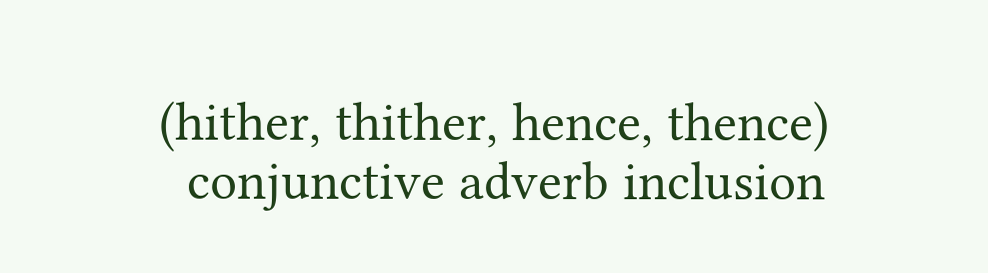(hither, thither, hence, thence)
  conjunctive adverb inclusion